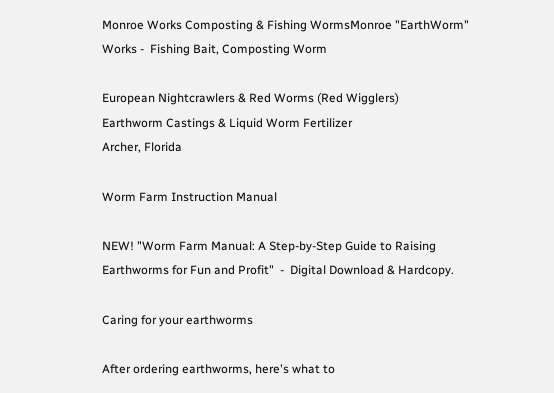Monroe Works Composting & Fishing WormsMonroe "EarthWorm" Works -  Fishing Bait, Composting Worm

European Nightcrawlers & Red Worms (Red Wigglers)
Earthworm Castings & Liquid Worm Fertilizer
Archer, Florida

Worm Farm Instruction Manual

NEW! "Worm Farm Manual: A Step-by-Step Guide to Raising Earthworms for Fun and Profit"  -  Digital Download & Hardcopy.

Caring for your earthworms

After ordering earthworms, here's what to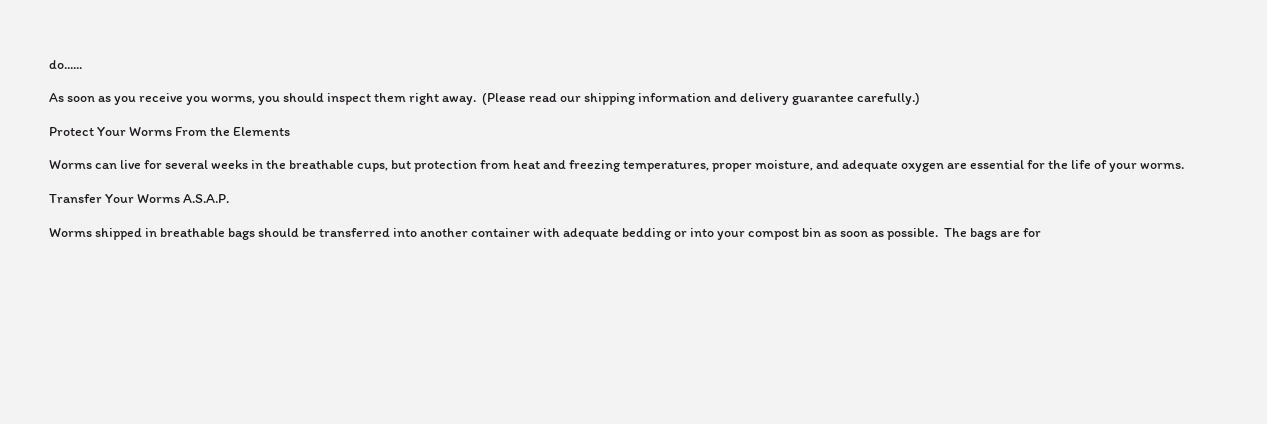do......

As soon as you receive you worms, you should inspect them right away.  (Please read our shipping information and delivery guarantee carefully.)

Protect Your Worms From the Elements

Worms can live for several weeks in the breathable cups, but protection from heat and freezing temperatures, proper moisture, and adequate oxygen are essential for the life of your worms.

Transfer Your Worms A.S.A.P.

Worms shipped in breathable bags should be transferred into another container with adequate bedding or into your compost bin as soon as possible.  The bags are for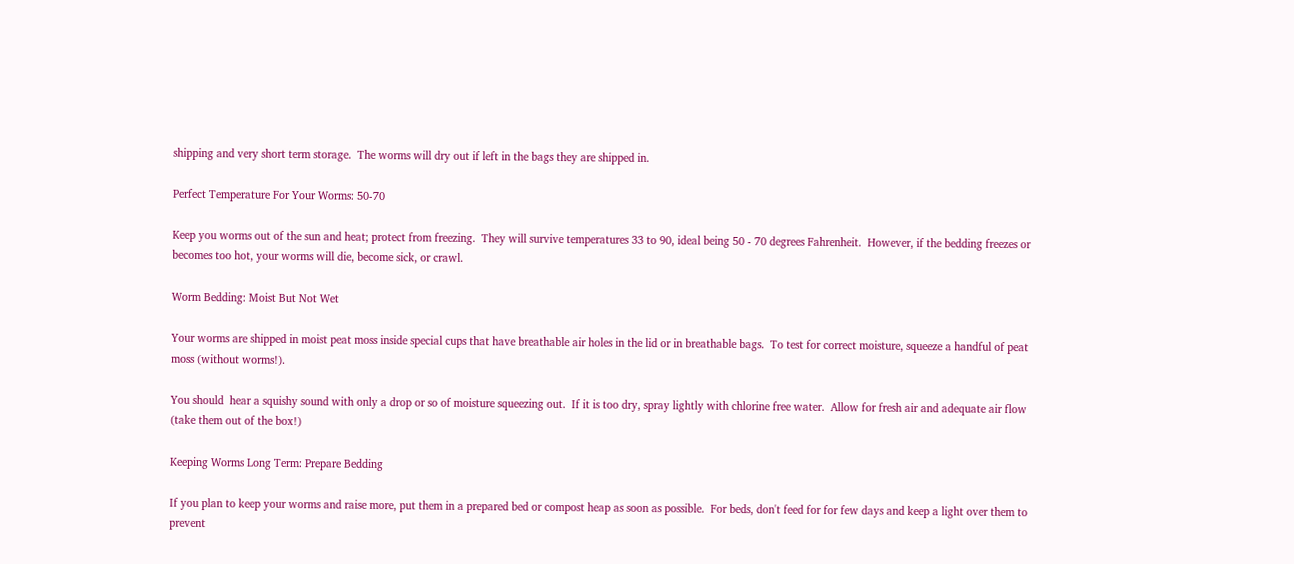shipping and very short term storage.  The worms will dry out if left in the bags they are shipped in.

Perfect Temperature For Your Worms: 50-70

Keep you worms out of the sun and heat; protect from freezing.  They will survive temperatures 33 to 90, ideal being 50 - 70 degrees Fahrenheit.  However, if the bedding freezes or becomes too hot, your worms will die, become sick, or crawl.

Worm Bedding: Moist But Not Wet

Your worms are shipped in moist peat moss inside special cups that have breathable air holes in the lid or in breathable bags.  To test for correct moisture, squeeze a handful of peat moss (without worms!).

You should  hear a squishy sound with only a drop or so of moisture squeezing out.  If it is too dry, spray lightly with chlorine free water.  Allow for fresh air and adequate air flow (take them out of the box!)

Keeping Worms Long Term: Prepare Bedding

If you plan to keep your worms and raise more, put them in a prepared bed or compost heap as soon as possible.  For beds, don't feed for for few days and keep a light over them to prevent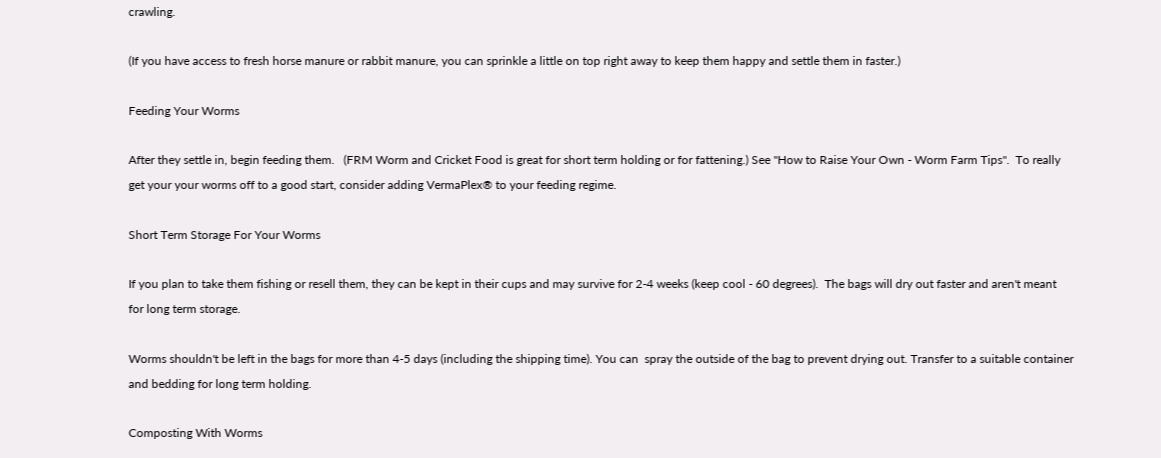crawling.

(If you have access to fresh horse manure or rabbit manure, you can sprinkle a little on top right away to keep them happy and settle them in faster.)

Feeding Your Worms

After they settle in, begin feeding them.   (FRM Worm and Cricket Food is great for short term holding or for fattening.) See "How to Raise Your Own - Worm Farm Tips".  To really get your your worms off to a good start, consider adding VermaPlex® to your feeding regime.

Short Term Storage For Your Worms

If you plan to take them fishing or resell them, they can be kept in their cups and may survive for 2-4 weeks (keep cool - 60 degrees).  The bags will dry out faster and aren't meant for long term storage.

Worms shouldn't be left in the bags for more than 4-5 days (including the shipping time). You can  spray the outside of the bag to prevent drying out. Transfer to a suitable container and bedding for long term holding.

Composting With Worms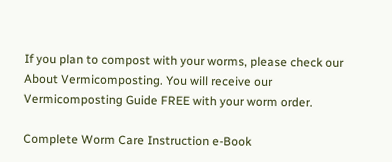If you plan to compost with your worms, please check our About Vermicomposting. You will receive our Vermicomposting Guide FREE with your worm order.

Complete Worm Care Instruction e-Book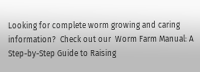Looking for complete worm growing and caring information?  Check out our  Worm Farm Manual: A Step-by-Step Guide to Raising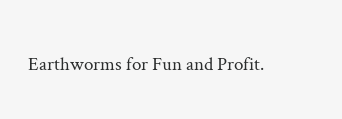Earthworms for Fun and Profit.